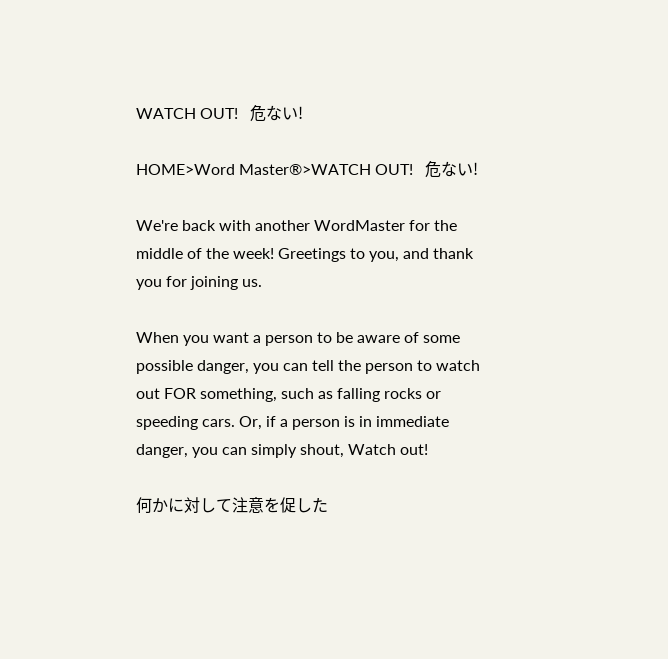WATCH OUT!   危ない!

HOME>Word Master®>WATCH OUT!   危ない!

We're back with another WordMaster for the middle of the week! Greetings to you, and thank you for joining us.

When you want a person to be aware of some possible danger, you can tell the person to watch out FOR something, such as falling rocks or speeding cars. Or, if a person is in immediate danger, you can simply shout, Watch out!

何かに対して注意を促した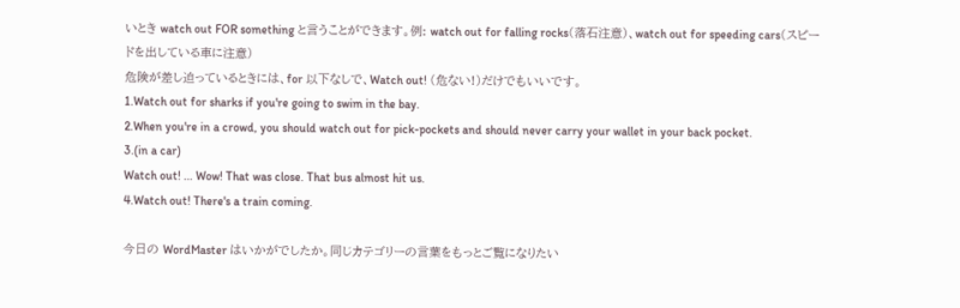いとき watch out FOR something と言うことができます。例: watch out for falling rocks(落石注意)、watch out for speeding cars(スピードを出している車に注意)
危険が差し迫っているときには、for 以下なしで、Watch out! (危ない!)だけでもいいです。
1.Watch out for sharks if you're going to swim in the bay.
2.When you're in a crowd, you should watch out for pick-pockets and should never carry your wallet in your back pocket.
3.(in a car)
Watch out! ... Wow! That was close. That bus almost hit us.
4.Watch out! There's a train coming.

今日の WordMaster はいかがでしたか。同じカテゴリーの言葉をもっとご覧になりたい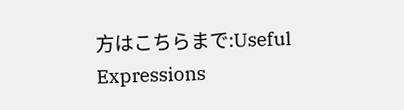方はこちらまで:Useful Expressions